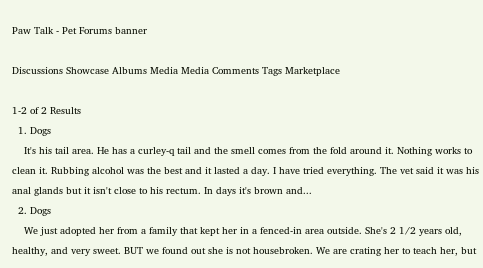Paw Talk - Pet Forums banner

Discussions Showcase Albums Media Media Comments Tags Marketplace

1-2 of 2 Results
  1. Dogs
    It's his tail area. He has a curley-q tail and the smell comes from the fold around it. Nothing works to clean it. Rubbing alcohol was the best and it lasted a day. I have tried everything. The vet said it was his anal glands but it isn't close to his rectum. In days it's brown and...
  2. Dogs
    We just adopted her from a family that kept her in a fenced-in area outside. She's 2 1/2 years old, healthy, and very sweet. BUT we found out she is not housebroken. We are crating her to teach her, but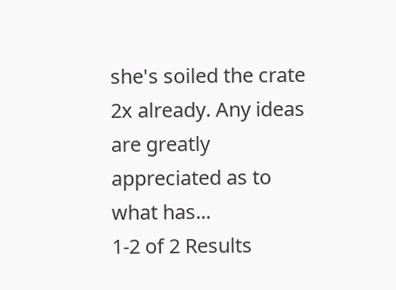she's soiled the crate 2x already. Any ideas are greatly appreciated as to what has...
1-2 of 2 Results